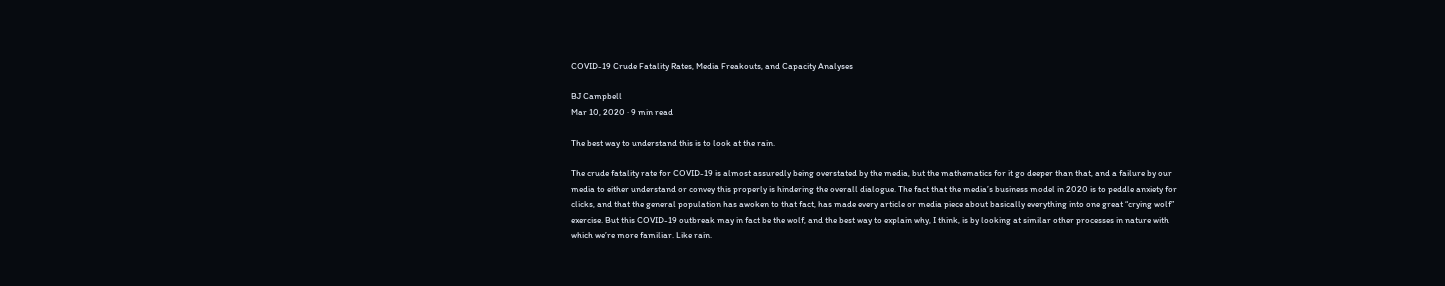COVID-19 Crude Fatality Rates, Media Freakouts, and Capacity Analyses

BJ Campbell
Mar 10, 2020 · 9 min read

The best way to understand this is to look at the rain.

The crude fatality rate for COVID-19 is almost assuredly being overstated by the media, but the mathematics for it go deeper than that, and a failure by our media to either understand or convey this properly is hindering the overall dialogue. The fact that the media’s business model in 2020 is to peddle anxiety for clicks, and that the general population has awoken to that fact, has made every article or media piece about basically everything into one great “crying wolf” exercise. But this COVID-19 outbreak may in fact be the wolf, and the best way to explain why, I think, is by looking at similar other processes in nature with which we’re more familiar. Like rain.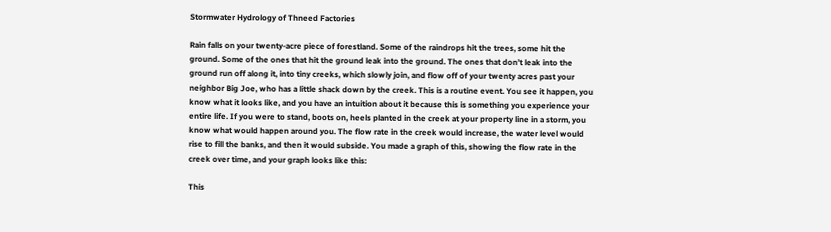Stormwater Hydrology of Thneed Factories

Rain falls on your twenty-acre piece of forestland. Some of the raindrops hit the trees, some hit the ground. Some of the ones that hit the ground leak into the ground. The ones that don’t leak into the ground run off along it, into tiny creeks, which slowly join, and flow off of your twenty acres past your neighbor Big Joe, who has a little shack down by the creek. This is a routine event. You see it happen, you know what it looks like, and you have an intuition about it because this is something you experience your entire life. If you were to stand, boots on, heels planted in the creek at your property line in a storm, you know what would happen around you. The flow rate in the creek would increase, the water level would rise to fill the banks, and then it would subside. You made a graph of this, showing the flow rate in the creek over time, and your graph looks like this:

This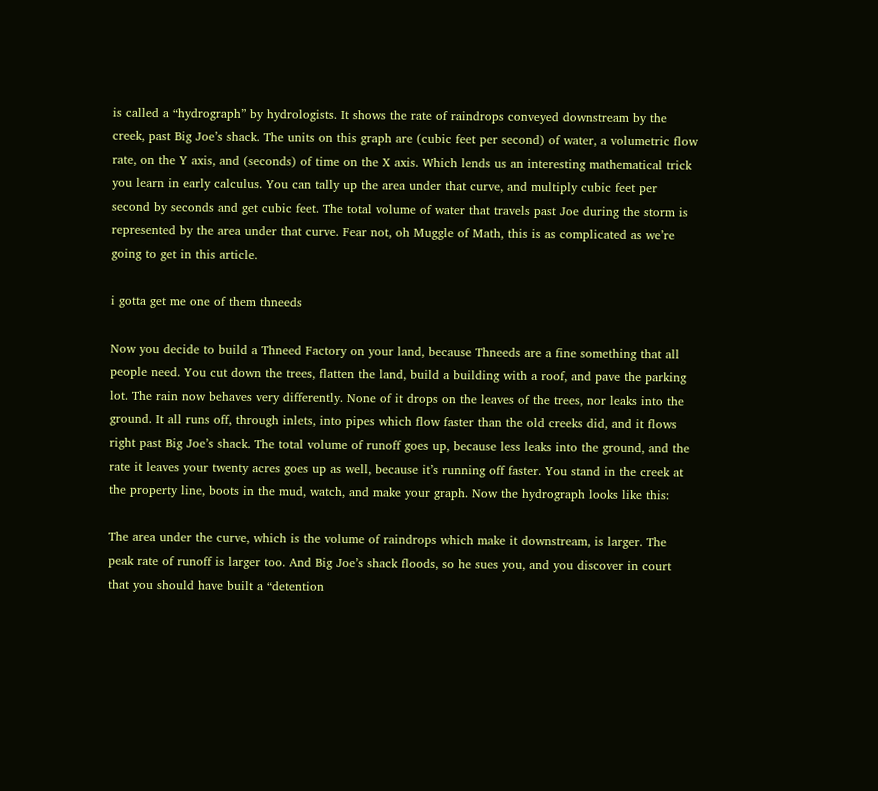is called a “hydrograph” by hydrologists. It shows the rate of raindrops conveyed downstream by the creek, past Big Joe’s shack. The units on this graph are (cubic feet per second) of water, a volumetric flow rate, on the Y axis, and (seconds) of time on the X axis. Which lends us an interesting mathematical trick you learn in early calculus. You can tally up the area under that curve, and multiply cubic feet per second by seconds and get cubic feet. The total volume of water that travels past Joe during the storm is represented by the area under that curve. Fear not, oh Muggle of Math, this is as complicated as we’re going to get in this article.

i gotta get me one of them thneeds

Now you decide to build a Thneed Factory on your land, because Thneeds are a fine something that all people need. You cut down the trees, flatten the land, build a building with a roof, and pave the parking lot. The rain now behaves very differently. None of it drops on the leaves of the trees, nor leaks into the ground. It all runs off, through inlets, into pipes which flow faster than the old creeks did, and it flows right past Big Joe’s shack. The total volume of runoff goes up, because less leaks into the ground, and the rate it leaves your twenty acres goes up as well, because it’s running off faster. You stand in the creek at the property line, boots in the mud, watch, and make your graph. Now the hydrograph looks like this:

The area under the curve, which is the volume of raindrops which make it downstream, is larger. The peak rate of runoff is larger too. And Big Joe’s shack floods, so he sues you, and you discover in court that you should have built a “detention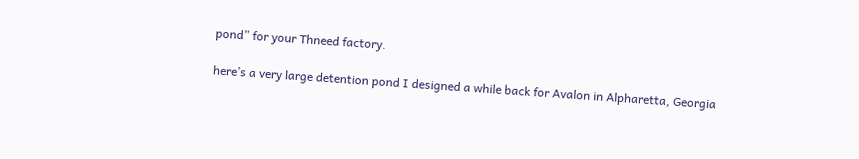pond” for your Thneed factory.

here’s a very large detention pond I designed a while back for Avalon in Alpharetta, Georgia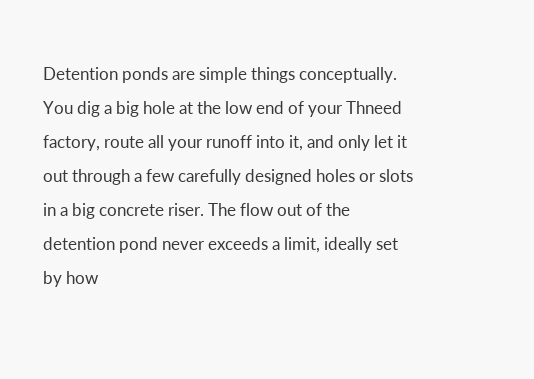Detention ponds are simple things conceptually. You dig a big hole at the low end of your Thneed factory, route all your runoff into it, and only let it out through a few carefully designed holes or slots in a big concrete riser. The flow out of the detention pond never exceeds a limit, ideally set by how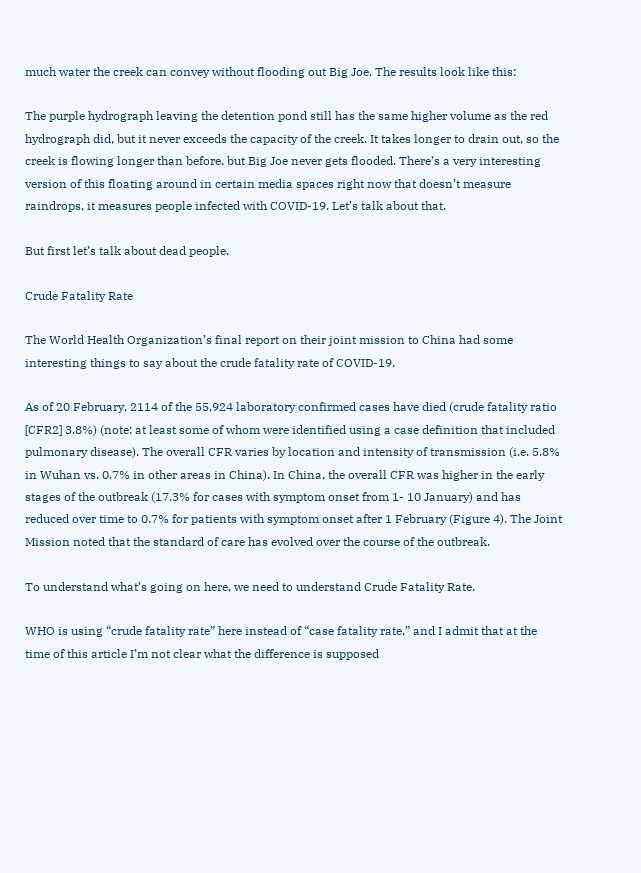much water the creek can convey without flooding out Big Joe. The results look like this:

The purple hydrograph leaving the detention pond still has the same higher volume as the red hydrograph did, but it never exceeds the capacity of the creek. It takes longer to drain out, so the creek is flowing longer than before, but Big Joe never gets flooded. There’s a very interesting version of this floating around in certain media spaces right now that doesn’t measure raindrops, it measures people infected with COVID-19. Let’s talk about that.

But first let’s talk about dead people.

Crude Fatality Rate

The World Health Organization’s final report on their joint mission to China had some interesting things to say about the crude fatality rate of COVID-19.

As of 20 February, 2114 of the 55,924 laboratory confirmed cases have died (crude fatality ratio [CFR2] 3.8%) (note: at least some of whom were identified using a case definition that included pulmonary disease). The overall CFR varies by location and intensity of transmission (i.e. 5.8% in Wuhan vs. 0.7% in other areas in China). In China, the overall CFR was higher in the early stages of the outbreak (17.3% for cases with symptom onset from 1- 10 January) and has reduced over time to 0.7% for patients with symptom onset after 1 February (Figure 4). The Joint Mission noted that the standard of care has evolved over the course of the outbreak.

To understand what’s going on here, we need to understand Crude Fatality Rate.

WHO is using “crude fatality rate” here instead of “case fatality rate,” and I admit that at the time of this article I’m not clear what the difference is supposed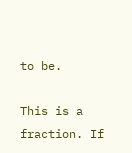to be.

This is a fraction. If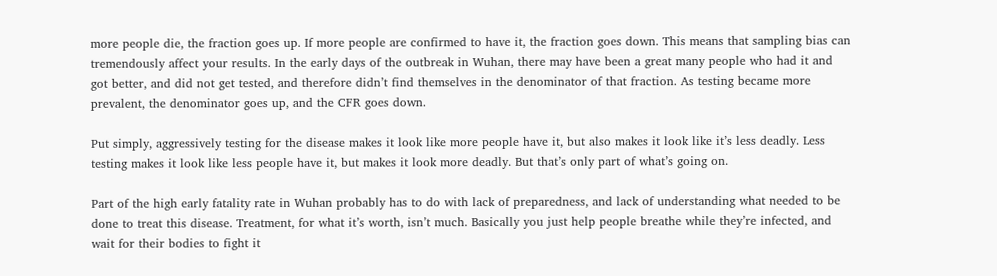more people die, the fraction goes up. If more people are confirmed to have it, the fraction goes down. This means that sampling bias can tremendously affect your results. In the early days of the outbreak in Wuhan, there may have been a great many people who had it and got better, and did not get tested, and therefore didn’t find themselves in the denominator of that fraction. As testing became more prevalent, the denominator goes up, and the CFR goes down.

Put simply, aggressively testing for the disease makes it look like more people have it, but also makes it look like it’s less deadly. Less testing makes it look like less people have it, but makes it look more deadly. But that’s only part of what’s going on.

Part of the high early fatality rate in Wuhan probably has to do with lack of preparedness, and lack of understanding what needed to be done to treat this disease. Treatment, for what it’s worth, isn’t much. Basically you just help people breathe while they’re infected, and wait for their bodies to fight it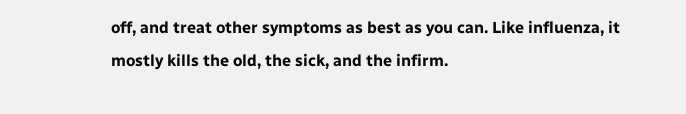off, and treat other symptoms as best as you can. Like influenza, it mostly kills the old, the sick, and the infirm.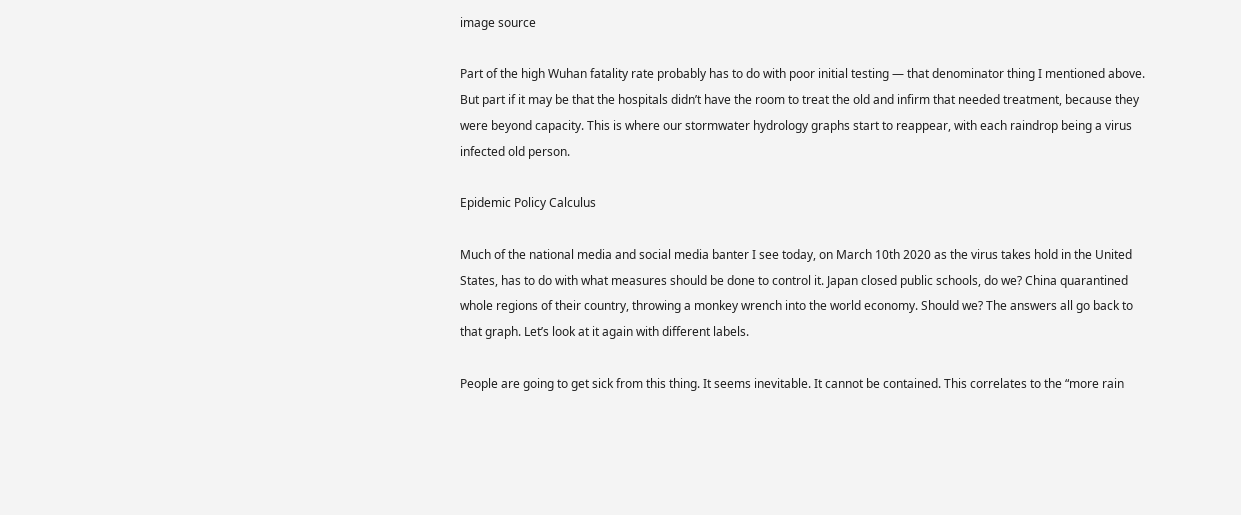image source

Part of the high Wuhan fatality rate probably has to do with poor initial testing — that denominator thing I mentioned above. But part if it may be that the hospitals didn’t have the room to treat the old and infirm that needed treatment, because they were beyond capacity. This is where our stormwater hydrology graphs start to reappear, with each raindrop being a virus infected old person.

Epidemic Policy Calculus

Much of the national media and social media banter I see today, on March 10th 2020 as the virus takes hold in the United States, has to do with what measures should be done to control it. Japan closed public schools, do we? China quarantined whole regions of their country, throwing a monkey wrench into the world economy. Should we? The answers all go back to that graph. Let’s look at it again with different labels.

People are going to get sick from this thing. It seems inevitable. It cannot be contained. This correlates to the “more rain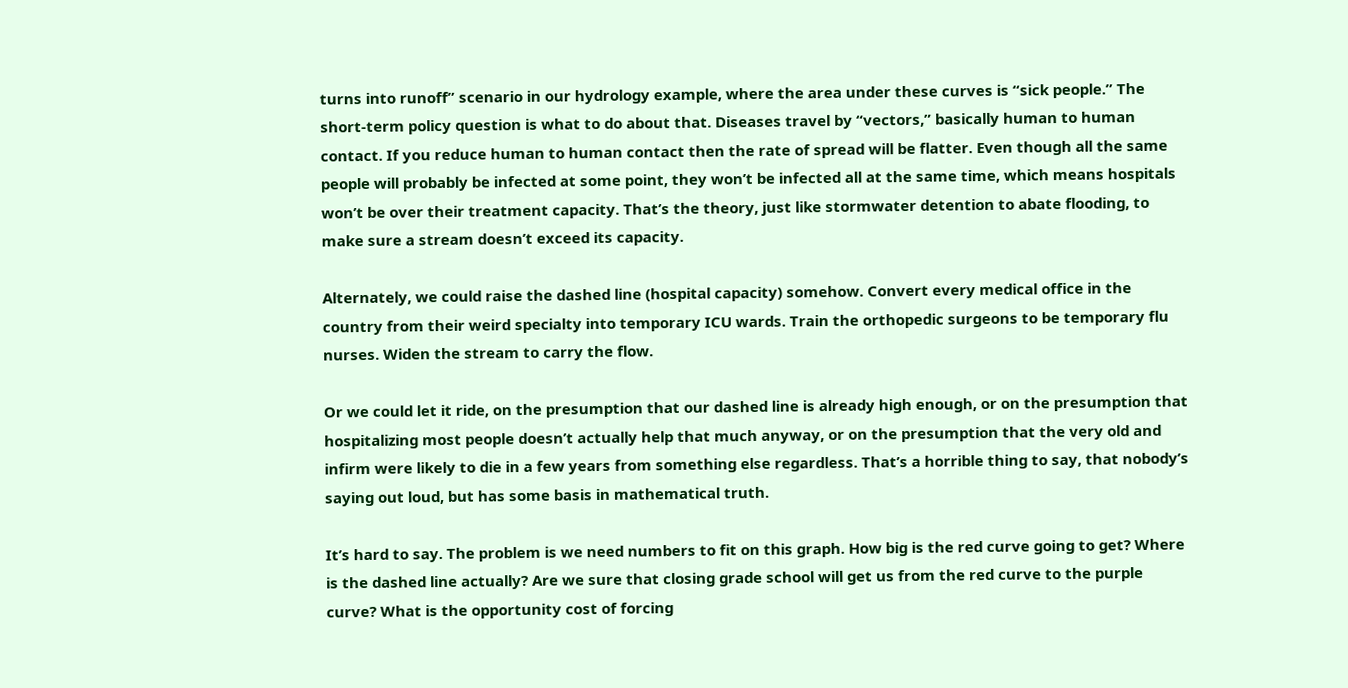turns into runoff” scenario in our hydrology example, where the area under these curves is “sick people.” The short-term policy question is what to do about that. Diseases travel by “vectors,” basically human to human contact. If you reduce human to human contact then the rate of spread will be flatter. Even though all the same people will probably be infected at some point, they won’t be infected all at the same time, which means hospitals won’t be over their treatment capacity. That’s the theory, just like stormwater detention to abate flooding, to make sure a stream doesn’t exceed its capacity.

Alternately, we could raise the dashed line (hospital capacity) somehow. Convert every medical office in the country from their weird specialty into temporary ICU wards. Train the orthopedic surgeons to be temporary flu nurses. Widen the stream to carry the flow.

Or we could let it ride, on the presumption that our dashed line is already high enough, or on the presumption that hospitalizing most people doesn’t actually help that much anyway, or on the presumption that the very old and infirm were likely to die in a few years from something else regardless. That’s a horrible thing to say, that nobody’s saying out loud, but has some basis in mathematical truth.

It’s hard to say. The problem is we need numbers to fit on this graph. How big is the red curve going to get? Where is the dashed line actually? Are we sure that closing grade school will get us from the red curve to the purple curve? What is the opportunity cost of forcing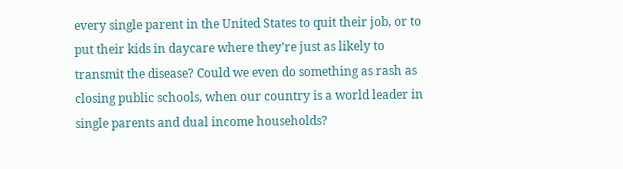every single parent in the United States to quit their job, or to put their kids in daycare where they’re just as likely to transmit the disease? Could we even do something as rash as closing public schools, when our country is a world leader in single parents and dual income households?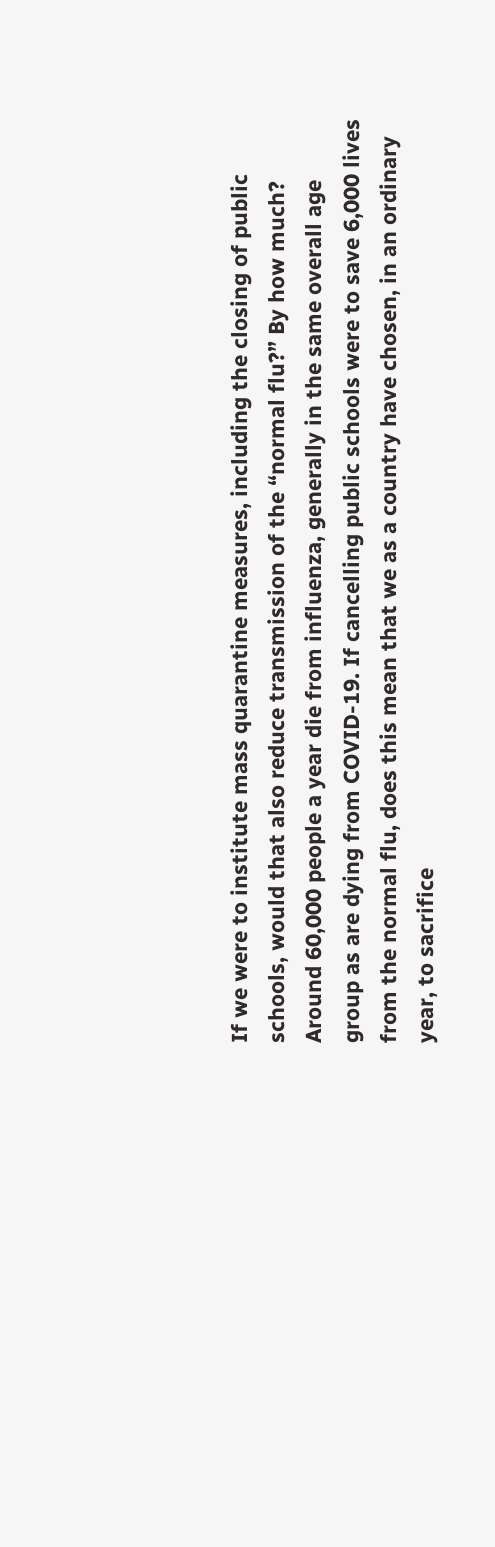If we were to institute mass quarantine measures, including the closing of public schools, would that also reduce transmission of the “normal flu?” By how much? Around 60,000 people a year die from influenza, generally in the same overall age group as are dying from COVID-19. If cancelling public schools were to save 6,000 lives from the normal flu, does this mean that we as a country have chosen, in an ordinary year, to sacrifice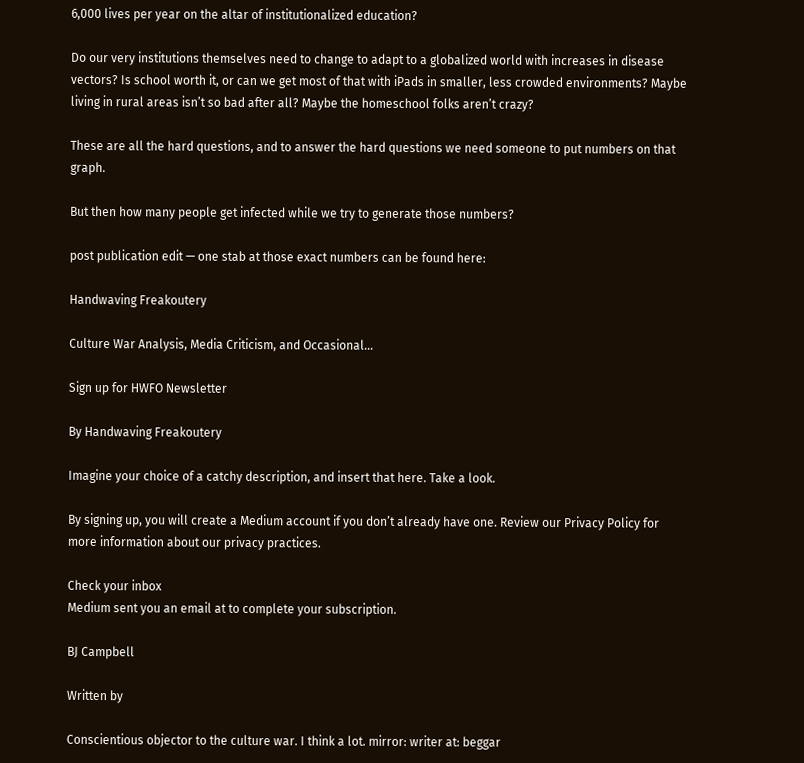6,000 lives per year on the altar of institutionalized education?

Do our very institutions themselves need to change to adapt to a globalized world with increases in disease vectors? Is school worth it, or can we get most of that with iPads in smaller, less crowded environments? Maybe living in rural areas isn’t so bad after all? Maybe the homeschool folks aren’t crazy?

These are all the hard questions, and to answer the hard questions we need someone to put numbers on that graph.

But then how many people get infected while we try to generate those numbers?

post publication edit — one stab at those exact numbers can be found here:

Handwaving Freakoutery

Culture War Analysis, Media Criticism, and Occasional…

Sign up for HWFO Newsletter

By Handwaving Freakoutery

Imagine your choice of a catchy description, and insert that here. Take a look.

By signing up, you will create a Medium account if you don’t already have one. Review our Privacy Policy for more information about our privacy practices.

Check your inbox
Medium sent you an email at to complete your subscription.

BJ Campbell

Written by

Conscientious objector to the culture war. I think a lot. mirror: writer at: beggar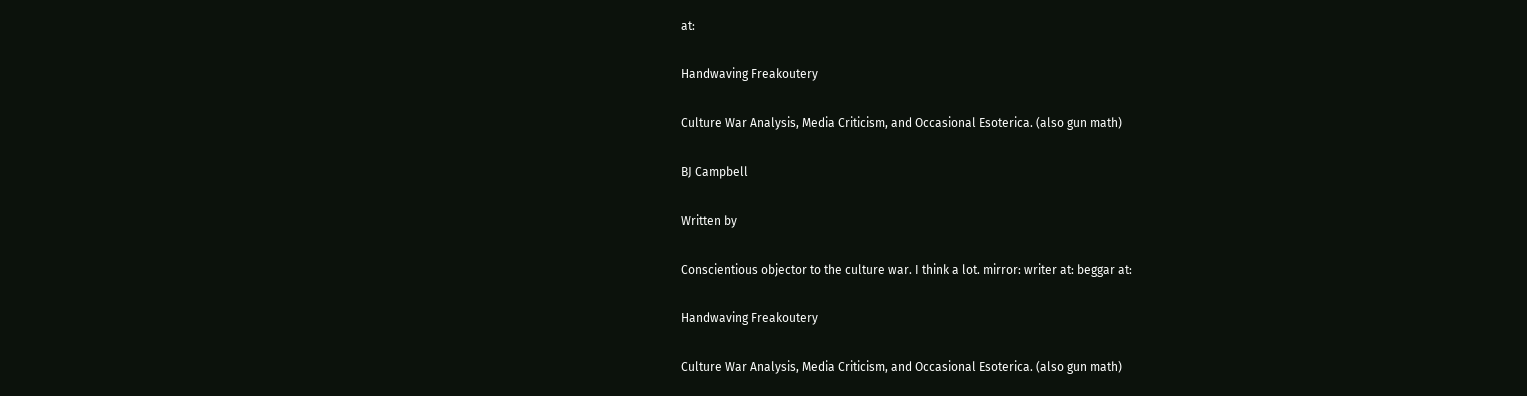at:

Handwaving Freakoutery

Culture War Analysis, Media Criticism, and Occasional Esoterica. (also gun math)

BJ Campbell

Written by

Conscientious objector to the culture war. I think a lot. mirror: writer at: beggar at:

Handwaving Freakoutery

Culture War Analysis, Media Criticism, and Occasional Esoterica. (also gun math)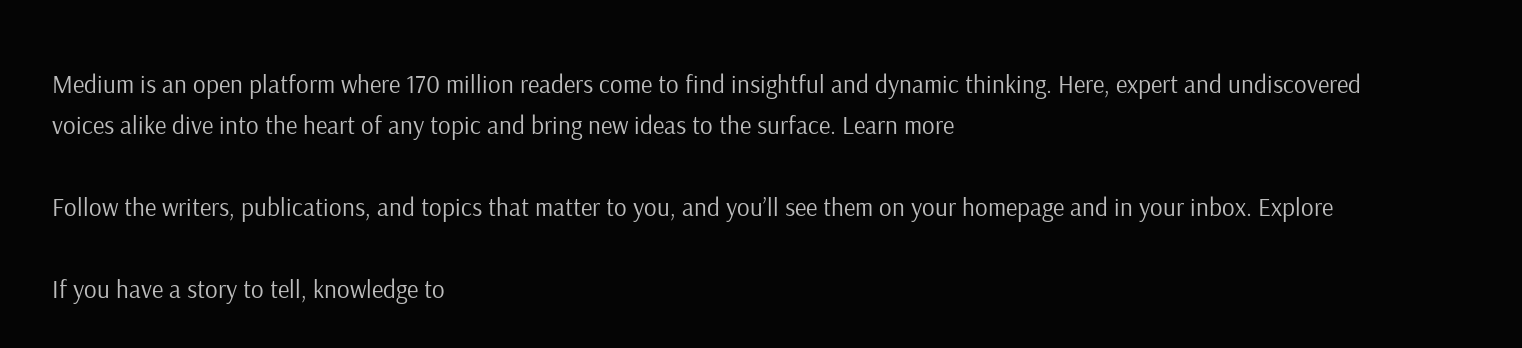Medium is an open platform where 170 million readers come to find insightful and dynamic thinking. Here, expert and undiscovered voices alike dive into the heart of any topic and bring new ideas to the surface. Learn more

Follow the writers, publications, and topics that matter to you, and you’ll see them on your homepage and in your inbox. Explore

If you have a story to tell, knowledge to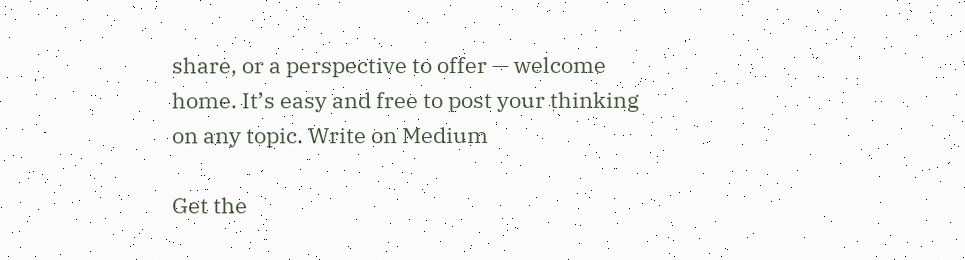share, or a perspective to offer — welcome home. It’s easy and free to post your thinking on any topic. Write on Medium

Get the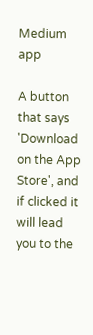Medium app

A button that says 'Download on the App Store', and if clicked it will lead you to the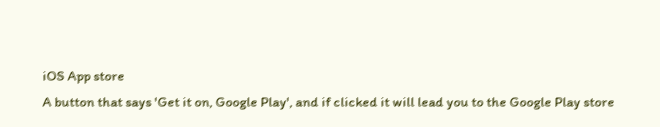iOS App store
A button that says 'Get it on, Google Play', and if clicked it will lead you to the Google Play store